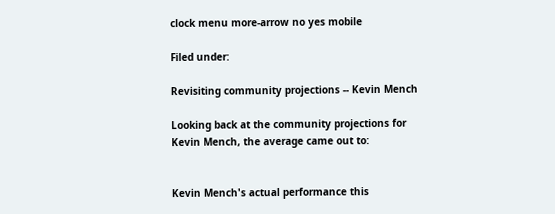clock menu more-arrow no yes mobile

Filed under:

Revisiting community projections -- Kevin Mench

Looking back at the community projections for Kevin Mench, the average came out to:


Kevin Mench's actual performance this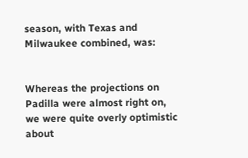season, with Texas and Milwaukee combined, was:


Whereas the projections on Padilla were almost right on, we were quite overly optimistic about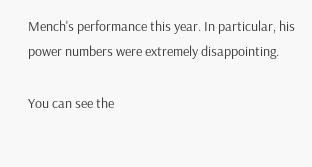Mench's performance this year. In particular, his power numbers were extremely disappointing.

You can see the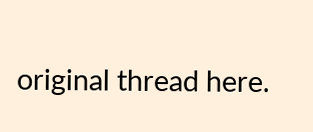original thread here.